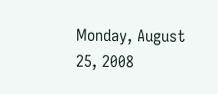Monday, August 25, 2008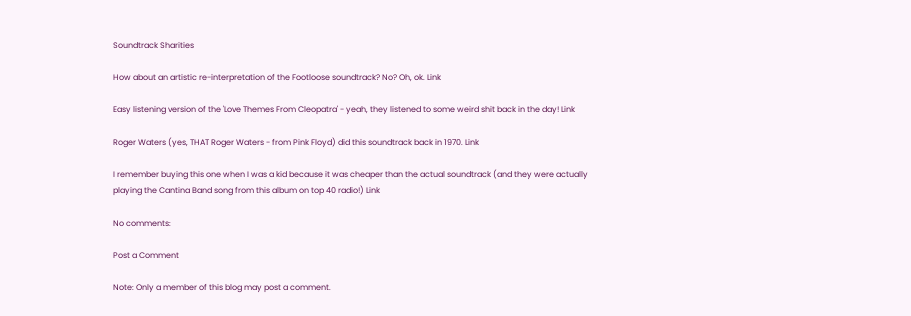Soundtrack Sharities

How about an artistic re-interpretation of the Footloose soundtrack? No? Oh, ok. Link

Easy listening version of the 'Love Themes From Cleopatra' - yeah, they listened to some weird shit back in the day! Link

Roger Waters (yes, THAT Roger Waters - from Pink Floyd) did this soundtrack back in 1970. Link

I remember buying this one when I was a kid because it was cheaper than the actual soundtrack (and they were actually playing the Cantina Band song from this album on top 40 radio!) Link

No comments:

Post a Comment

Note: Only a member of this blog may post a comment.